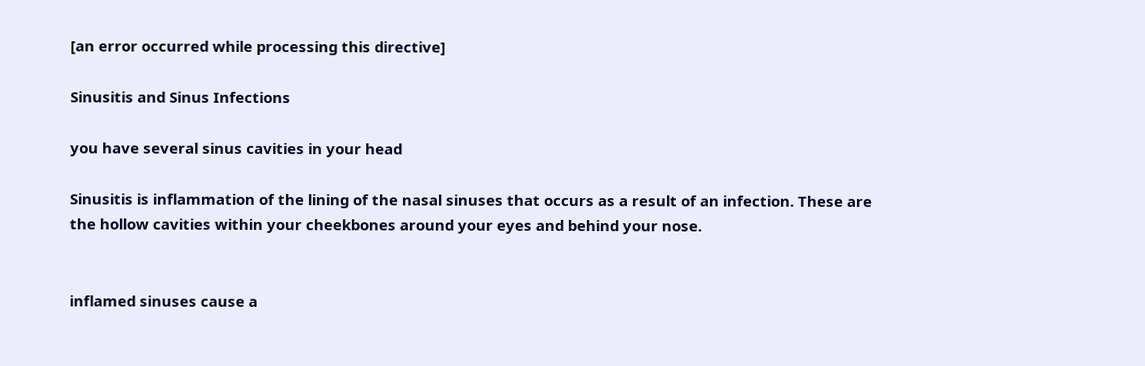[an error occurred while processing this directive]

Sinusitis and Sinus Infections

you have several sinus cavities in your head

Sinusitis is inflammation of the lining of the nasal sinuses that occurs as a result of an infection. These are the hollow cavities within your cheekbones around your eyes and behind your nose.


inflamed sinuses cause a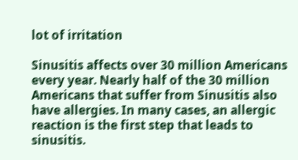lot of irritation

Sinusitis affects over 30 million Americans every year. Nearly half of the 30 million Americans that suffer from Sinusitis also have allergies. In many cases, an allergic reaction is the first step that leads to sinusitis.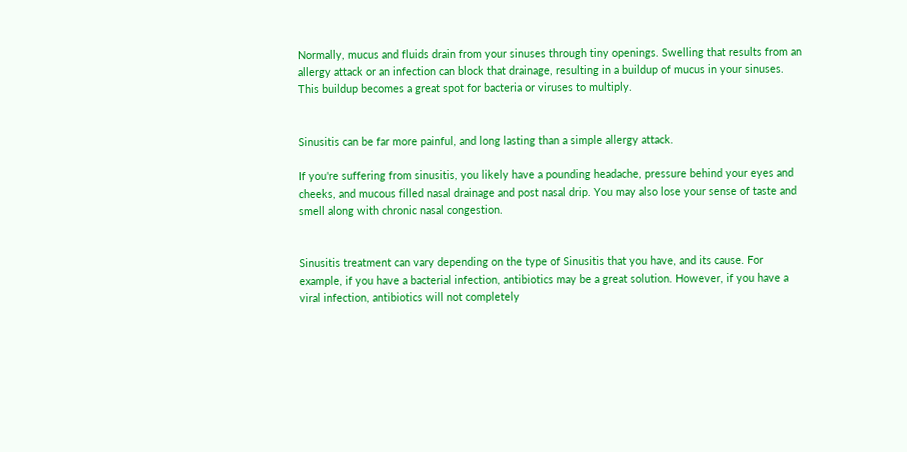Normally, mucus and fluids drain from your sinuses through tiny openings. Swelling that results from an allergy attack or an infection can block that drainage, resulting in a buildup of mucus in your sinuses. This buildup becomes a great spot for bacteria or viruses to multiply.


Sinusitis can be far more painful, and long lasting than a simple allergy attack.

If you're suffering from sinusitis, you likely have a pounding headache, pressure behind your eyes and cheeks, and mucous filled nasal drainage and post nasal drip. You may also lose your sense of taste and smell along with chronic nasal congestion.


Sinusitis treatment can vary depending on the type of Sinusitis that you have, and its cause. For example, if you have a bacterial infection, antibiotics may be a great solution. However, if you have a viral infection, antibiotics will not completely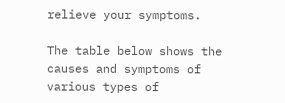relieve your symptoms.

The table below shows the causes and symptoms of various types of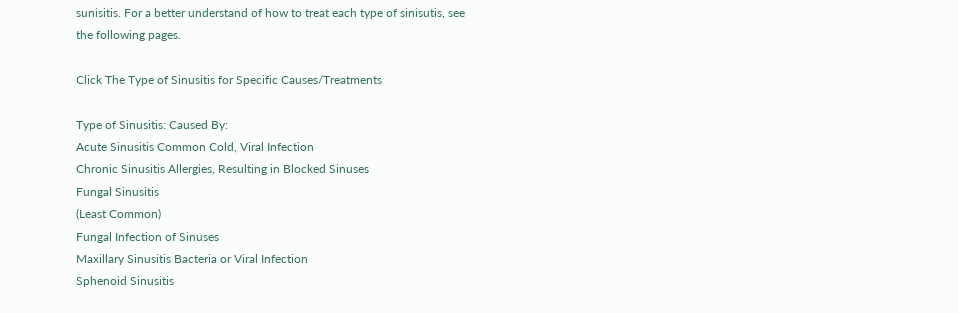sunisitis. For a better understand of how to treat each type of sinisutis, see the following pages.

Click The Type of Sinusitis for Specific Causes/Treatments

Type of Sinusitis: Caused By:
Acute Sinusitis Common Cold, Viral Infection
Chronic Sinusitis Allergies, Resulting in Blocked Sinuses
Fungal Sinusitis
(Least Common)
Fungal Infection of Sinuses
Maxillary Sinusitis Bacteria or Viral Infection
Sphenoid Sinusitis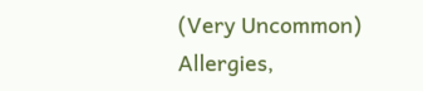(Very Uncommon)
Allergies,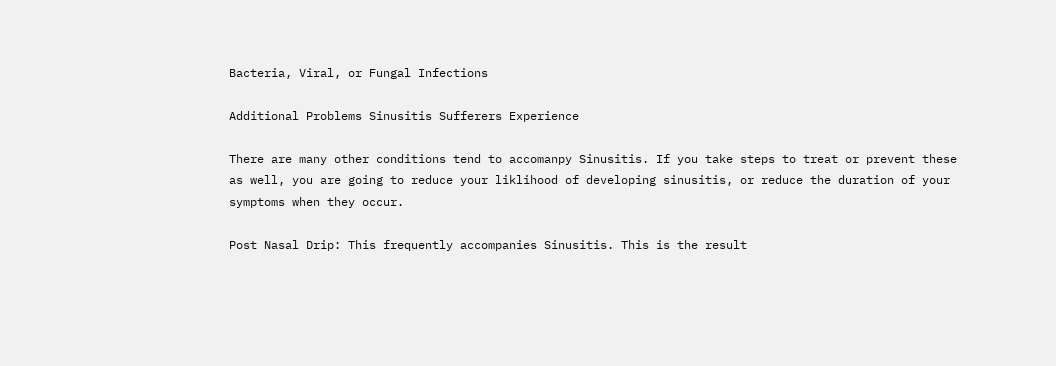Bacteria, Viral, or Fungal Infections

Additional Problems Sinusitis Sufferers Experience

There are many other conditions tend to accomanpy Sinusitis. If you take steps to treat or prevent these as well, you are going to reduce your liklihood of developing sinusitis, or reduce the duration of your symptoms when they occur.

Post Nasal Drip: This frequently accompanies Sinusitis. This is the result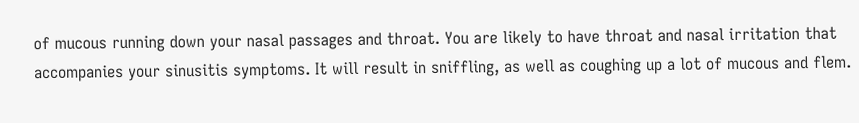of mucous running down your nasal passages and throat. You are likely to have throat and nasal irritation that accompanies your sinusitis symptoms. It will result in sniffling, as well as coughing up a lot of mucous and flem.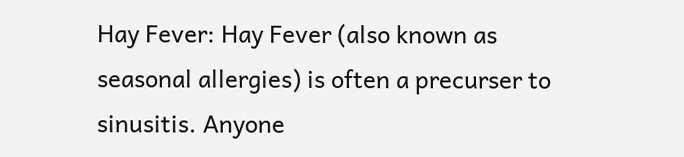Hay Fever: Hay Fever (also known as seasonal allergies) is often a precurser to sinusitis. Anyone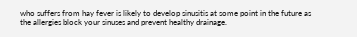who suffers from hay fever is likely to develop sinusitis at some point in the future as the allergies block your sinuses and prevent healthy drainage.